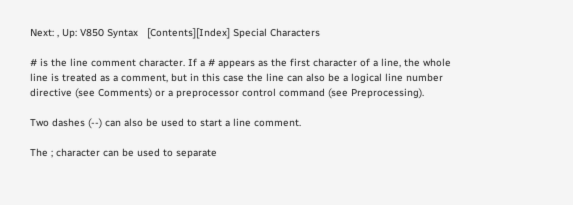Next: , Up: V850 Syntax   [Contents][Index] Special Characters

# is the line comment character. If a # appears as the first character of a line, the whole line is treated as a comment, but in this case the line can also be a logical line number directive (see Comments) or a preprocessor control command (see Preprocessing).

Two dashes (--) can also be used to start a line comment.

The ; character can be used to separate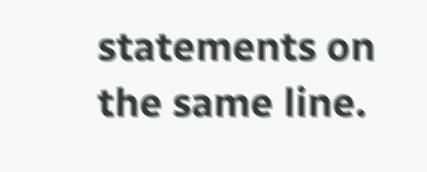statements on the same line.